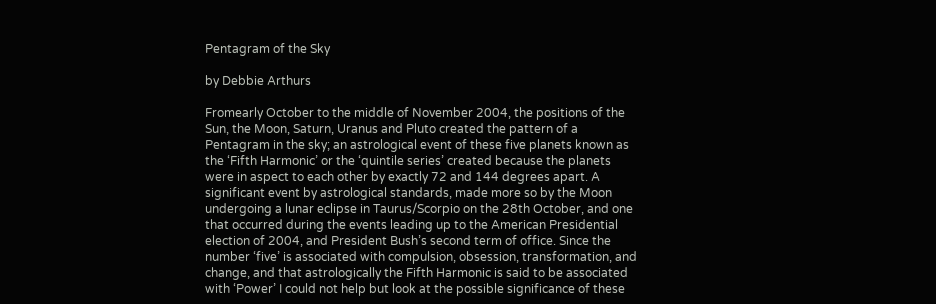Pentagram of the Sky

by Debbie Arthurs

Fromearly October to the middle of November 2004, the positions of the Sun, the Moon, Saturn, Uranus and Pluto created the pattern of a Pentagram in the sky; an astrological event of these five planets known as the ‘Fifth Harmonic’ or the ‘quintile series’ created because the planets were in aspect to each other by exactly 72 and 144 degrees apart. A significant event by astrological standards, made more so by the Moon undergoing a lunar eclipse in Taurus/Scorpio on the 28th October, and one that occurred during the events leading up to the American Presidential election of 2004, and President Bush’s second term of office. Since the number ‘five’ is associated with compulsion, obsession, transformation, and change, and that astrologically the Fifth Harmonic is said to be associated with ‘Power’ I could not help but look at the possible significance of these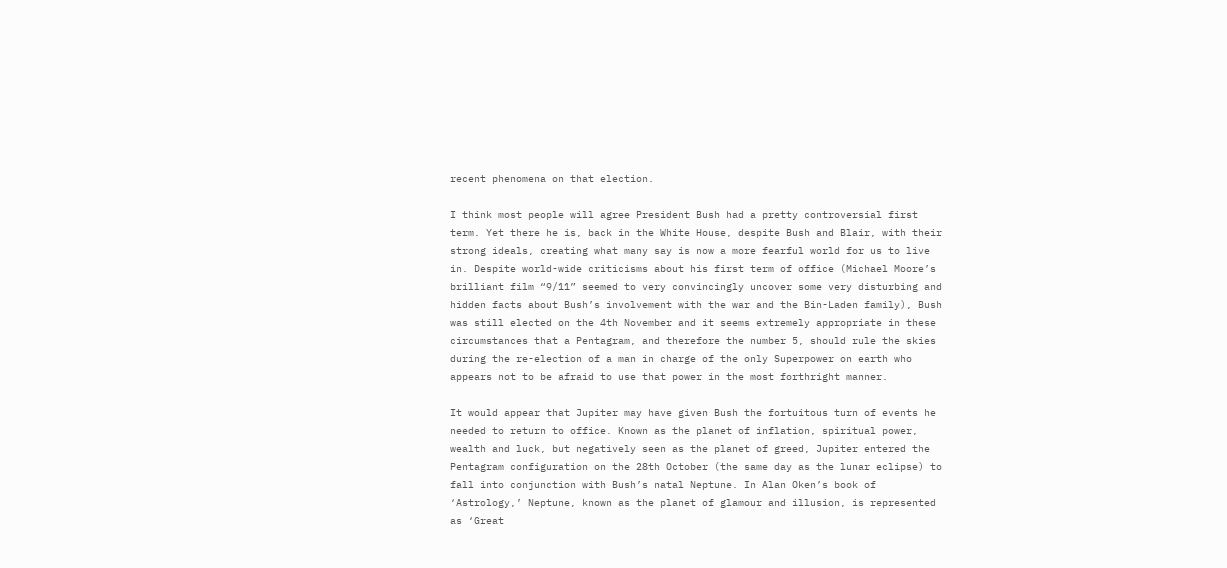recent phenomena on that election.

I think most people will agree President Bush had a pretty controversial first term. Yet there he is, back in the White House, despite Bush and Blair, with their strong ideals, creating what many say is now a more fearful world for us to live in. Despite world-wide criticisms about his first term of office (Michael Moore’s brilliant film “9/11” seemed to very convincingly uncover some very disturbing and hidden facts about Bush’s involvement with the war and the Bin-Laden family), Bush was still elected on the 4th November and it seems extremely appropriate in these circumstances that a Pentagram, and therefore the number 5, should rule the skies during the re-election of a man in charge of the only Superpower on earth who appears not to be afraid to use that power in the most forthright manner.

It would appear that Jupiter may have given Bush the fortuitous turn of events he needed to return to office. Known as the planet of inflation, spiritual power, wealth and luck, but negatively seen as the planet of greed, Jupiter entered the Pentagram configuration on the 28th October (the same day as the lunar eclipse) to fall into conjunction with Bush’s natal Neptune. In Alan Oken’s book of ‘Astrology,’ Neptune, known as the planet of glamour and illusion, is represented as ‘Great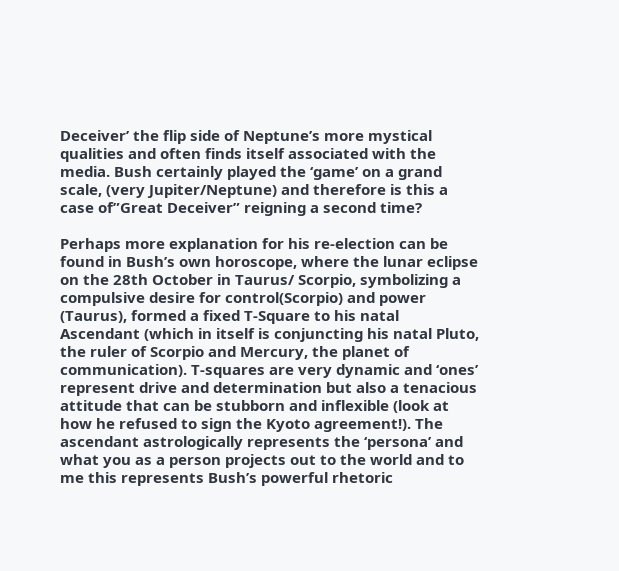Deceiver’ the flip side of Neptune’s more mystical qualities and often finds itself associated with the media. Bush certainly played the ‘game’ on a grand scale, (very Jupiter/Neptune) and therefore is this a case of”Great Deceiver” reigning a second time?

Perhaps more explanation for his re-election can be found in Bush’s own horoscope, where the lunar eclipse on the 28th October in Taurus/ Scorpio, symbolizing a compulsive desire for control(Scorpio) and power (Taurus), formed a fixed T-Square to his natal Ascendant (which in itself is conjuncting his natal Pluto, the ruler of Scorpio and Mercury, the planet of communication). T-squares are very dynamic and ‘ones’ represent drive and determination but also a tenacious attitude that can be stubborn and inflexible (look at how he refused to sign the Kyoto agreement!). The ascendant astrologically represents the ‘persona’ and what you as a person projects out to the world and to me this represents Bush’s powerful rhetoric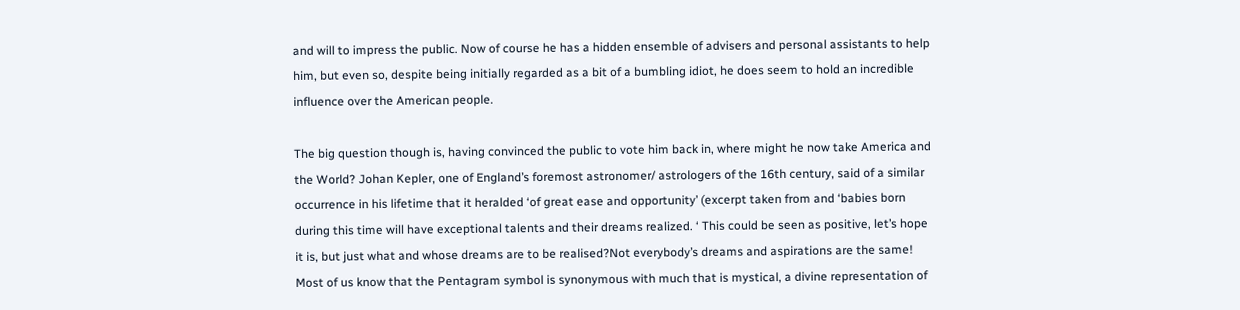and will to impress the public. Now of course he has a hidden ensemble of advisers and personal assistants to help him, but even so, despite being initially regarded as a bit of a bumbling idiot, he does seem to hold an incredible influence over the American people.

The big question though is, having convinced the public to vote him back in, where might he now take America and the World? Johan Kepler, one of England’s foremost astronomer/ astrologers of the 16th century, said of a similar occurrence in his lifetime that it heralded ‘of great ease and opportunity’ (excerpt taken from and ‘babies born during this time will have exceptional talents and their dreams realized. ‘ This could be seen as positive, let’s hope it is, but just what and whose dreams are to be realised?Not everybody’s dreams and aspirations are the same! Most of us know that the Pentagram symbol is synonymous with much that is mystical, a divine representation of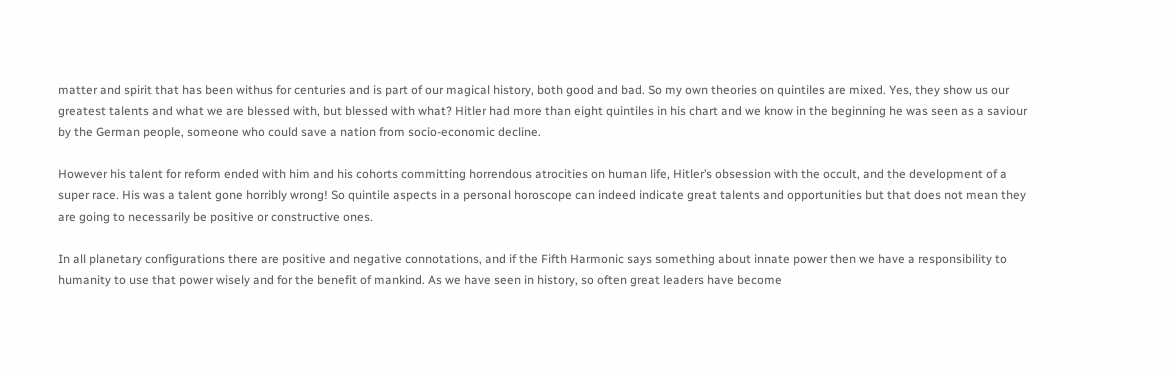matter and spirit that has been withus for centuries and is part of our magical history, both good and bad. So my own theories on quintiles are mixed. Yes, they show us our greatest talents and what we are blessed with, but blessed with what? Hitler had more than eight quintiles in his chart and we know in the beginning he was seen as a saviour by the German people, someone who could save a nation from socio-economic decline.

However his talent for reform ended with him and his cohorts committing horrendous atrocities on human life, Hitler’s obsession with the occult, and the development of a super race. His was a talent gone horribly wrong! So quintile aspects in a personal horoscope can indeed indicate great talents and opportunities but that does not mean they are going to necessarily be positive or constructive ones.

In all planetary configurations there are positive and negative connotations, and if the Fifth Harmonic says something about innate power then we have a responsibility to humanity to use that power wisely and for the benefit of mankind. As we have seen in history, so often great leaders have become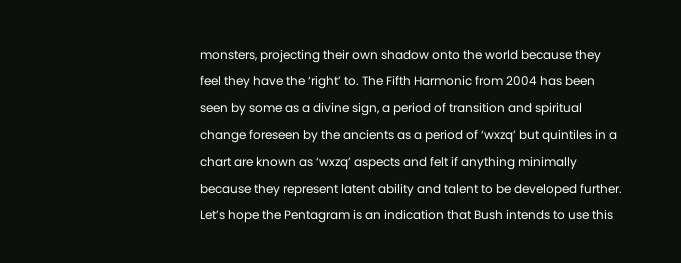monsters, projecting their own shadow onto the world because they feel they have the ‘right’ to. The Fifth Harmonic from 2004 has been seen by some as a divine sign, a period of transition and spiritual change foreseen by the ancients as a period of ‘wxzq’ but quintiles in a chart are known as ‘wxzq’ aspects and felt if anything minimally because they represent latent ability and talent to be developed further. Let’s hope the Pentagram is an indication that Bush intends to use this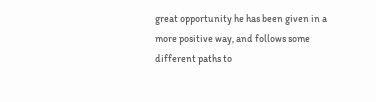great opportunity he has been given in a more positive way, and follows some different paths to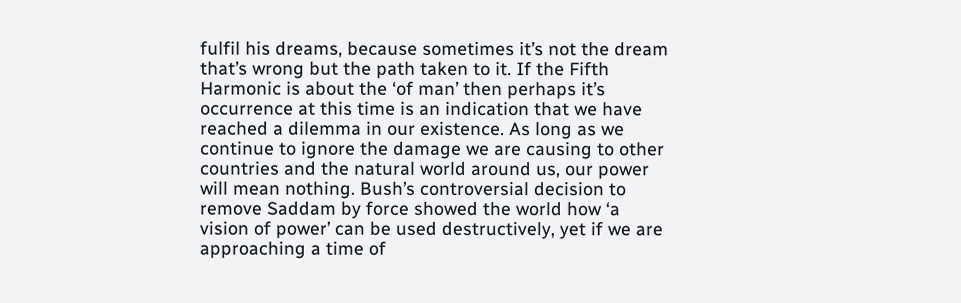fulfil his dreams, because sometimes it’s not the dream that’s wrong but the path taken to it. If the Fifth Harmonic is about the ‘of man’ then perhaps it’s occurrence at this time is an indication that we have reached a dilemma in our existence. As long as we continue to ignore the damage we are causing to other countries and the natural world around us, our power will mean nothing. Bush’s controversial decision to remove Saddam by force showed the world how ‘a vision of power’ can be used destructively, yet if we are approaching a time of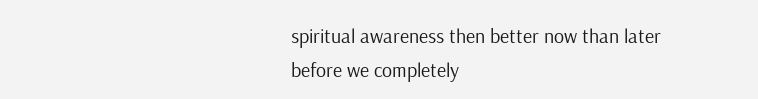spiritual awareness then better now than later before we completely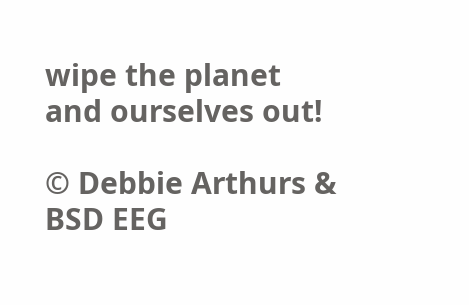wipe the planet and ourselves out!

© Debbie Arthurs & BSD EEG